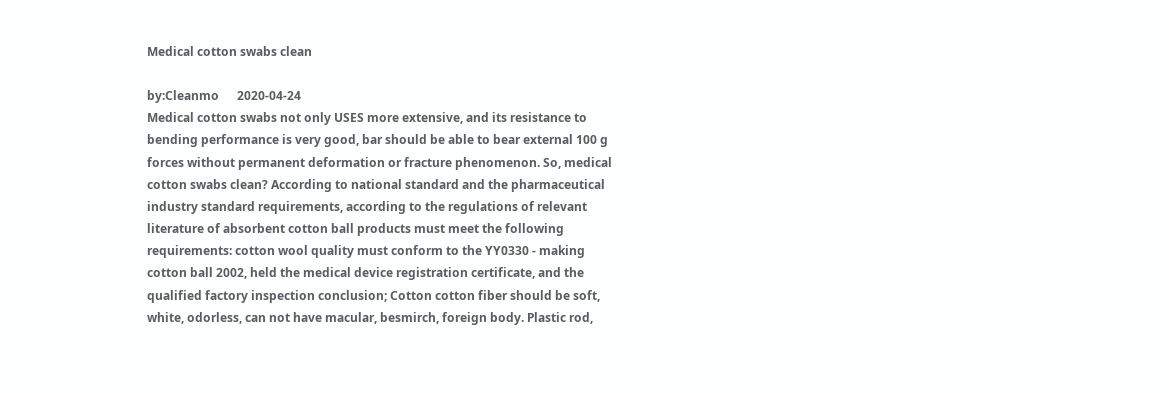Medical cotton swabs clean

by:Cleanmo      2020-04-24
Medical cotton swabs not only USES more extensive, and its resistance to bending performance is very good, bar should be able to bear external 100 g forces without permanent deformation or fracture phenomenon. So, medical cotton swabs clean? According to national standard and the pharmaceutical industry standard requirements, according to the regulations of relevant literature of absorbent cotton ball products must meet the following requirements: cotton wool quality must conform to the YY0330 - making cotton ball 2002, held the medical device registration certificate, and the qualified factory inspection conclusion; Cotton cotton fiber should be soft, white, odorless, can not have macular, besmirch, foreign body. Plastic rod,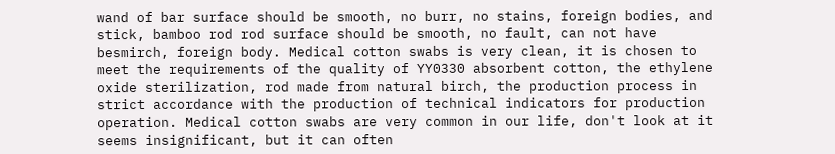wand of bar surface should be smooth, no burr, no stains, foreign bodies, and stick, bamboo rod rod surface should be smooth, no fault, can not have besmirch, foreign body. Medical cotton swabs is very clean, it is chosen to meet the requirements of the quality of YY0330 absorbent cotton, the ethylene oxide sterilization, rod made from natural birch, the production process in strict accordance with the production of technical indicators for production operation. Medical cotton swabs are very common in our life, don't look at it seems insignificant, but it can often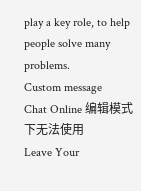play a key role, to help people solve many problems.
Custom message
Chat Online 编辑模式下无法使用
Leave Your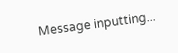Message inputting...